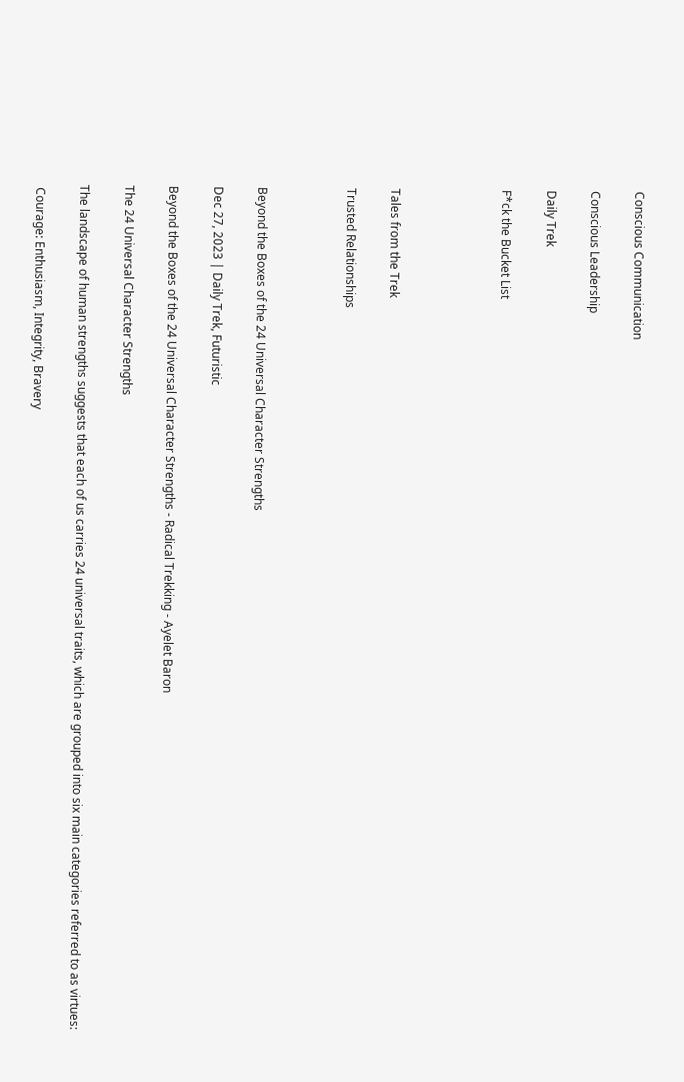Conscious Communication

Conscious Leadership

Daily Trek

F*ck the Bucket List




Tales from the Trek

Trusted Relationships



Beyond the Boxes of the 24 Universal Character Strengths

Dec 27, 2023 | Daily Trek, Futuristic

Beyond the Boxes of the 24 Universal Character Strengths - Radical Trekking - Ayelet Baron

The 24 Universal Character Strengths

The landscape of human strengths suggests that each of us carries 24 universal traits, which are grouped into six main categories referred to as virtues:

 Courage: Enthusiasm, Integrity, Bravery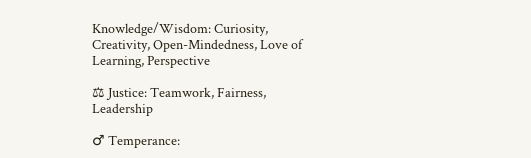Knowledge/Wisdom: Curiosity, Creativity, Open-Mindedness, Love of Learning, Perspective

⚖ Justice: Teamwork, Fairness, Leadership

♂ Temperance: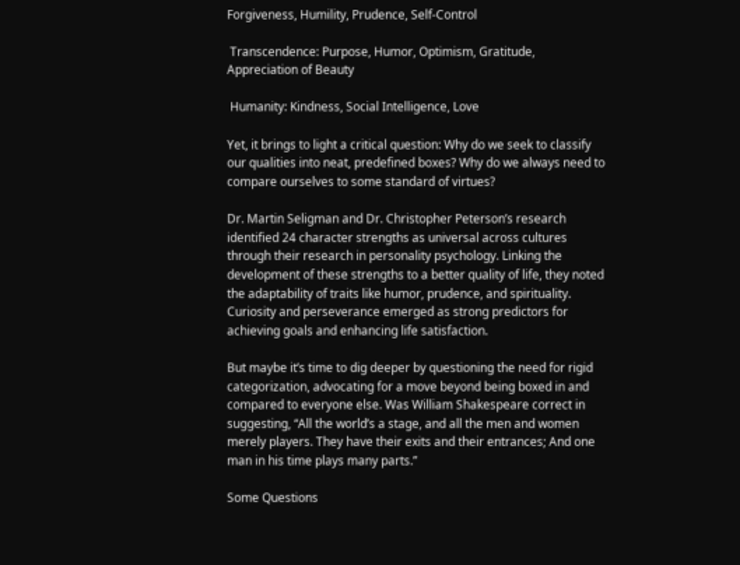Forgiveness, Humility, Prudence, Self-Control

 Transcendence: Purpose, Humor, Optimism, Gratitude, Appreciation of Beauty

 Humanity: Kindness, Social Intelligence, Love

Yet, it brings to light a critical question: Why do we seek to classify our qualities into neat, predefined boxes? Why do we always need to compare ourselves to some standard of virtues?

Dr. Martin Seligman and Dr. Christopher Peterson’s research identified 24 character strengths as universal across cultures through their research in personality psychology. Linking the development of these strengths to a better quality of life, they noted the adaptability of traits like humor, prudence, and spirituality. Curiosity and perseverance emerged as strong predictors for achieving goals and enhancing life satisfaction.

But maybe it’s time to dig deeper by questioning the need for rigid categorization, advocating for a move beyond being boxed in and compared to everyone else. Was William Shakespeare correct in suggesting, “All the world’s a stage, and all the men and women merely players. They have their exits and their entrances; And one man in his time plays many parts.”

Some Questions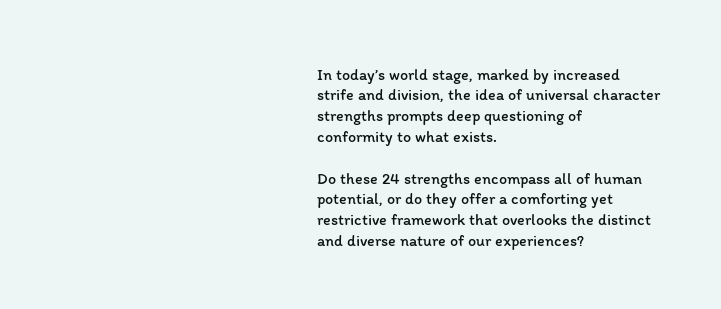In today’s world stage, marked by increased strife and division, the idea of universal character strengths prompts deep questioning of conformity to what exists.

Do these 24 strengths encompass all of human potential, or do they offer a comforting yet restrictive framework that overlooks the distinct and diverse nature of our experiences?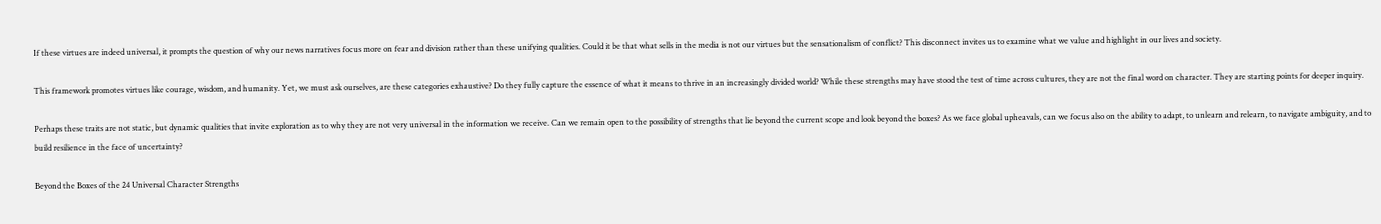If these virtues are indeed universal, it prompts the question of why our news narratives focus more on fear and division rather than these unifying qualities. Could it be that what sells in the media is not our virtues but the sensationalism of conflict? This disconnect invites us to examine what we value and highlight in our lives and society.

This framework promotes virtues like courage, wisdom, and humanity. Yet, we must ask ourselves, are these categories exhaustive? Do they fully capture the essence of what it means to thrive in an increasingly divided world? While these strengths may have stood the test of time across cultures, they are not the final word on character. They are starting points for deeper inquiry.

Perhaps these traits are not static, but dynamic qualities that invite exploration as to why they are not very universal in the information we receive. Can we remain open to the possibility of strengths that lie beyond the current scope and look beyond the boxes? As we face global upheavals, can we focus also on the ability to adapt, to unlearn and relearn, to navigate ambiguity, and to build resilience in the face of uncertainty?

Beyond the Boxes of the 24 Universal Character Strengths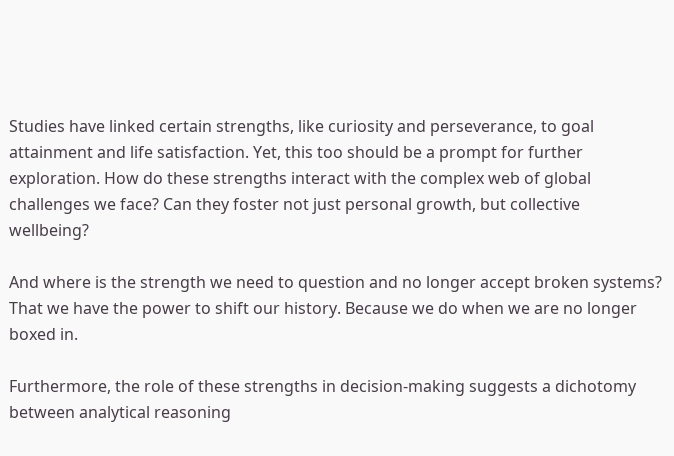Studies have linked certain strengths, like curiosity and perseverance, to goal attainment and life satisfaction. Yet, this too should be a prompt for further exploration. How do these strengths interact with the complex web of global challenges we face? Can they foster not just personal growth, but collective wellbeing?

And where is the strength we need to question and no longer accept broken systems? That we have the power to shift our history. Because we do when we are no longer boxed in.

Furthermore, the role of these strengths in decision-making suggests a dichotomy between analytical reasoning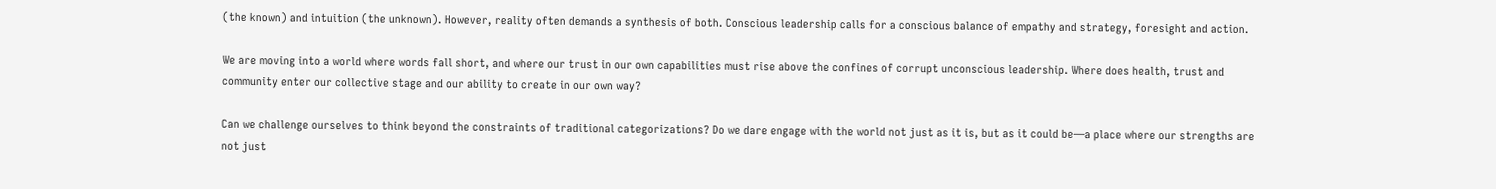(the known) and intuition (the unknown). However, reality often demands a synthesis of both. Conscious leadership calls for a conscious balance of empathy and strategy, foresight and action.

We are moving into a world where words fall short, and where our trust in our own capabilities must rise above the confines of corrupt unconscious leadership. Where does health, trust and community enter our collective stage and our ability to create in our own way?

Can we challenge ourselves to think beyond the constraints of traditional categorizations? Do we dare engage with the world not just as it is, but as it could be—a place where our strengths are not just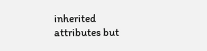inherited attributes but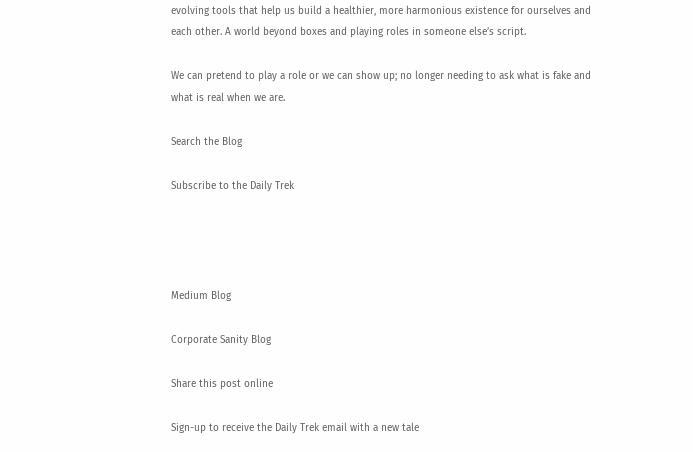evolving tools that help us build a healthier, more harmonious existence for ourselves and each other. A world beyond boxes and playing roles in someone else’s script.

We can pretend to play a role or we can show up; no longer needing to ask what is fake and what is real when we are.

Search the Blog

Subscribe to the Daily Trek




Medium Blog

Corporate Sanity Blog

Share this post online

Sign-up to receive the Daily Trek email with a new tale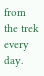from the trek every day.